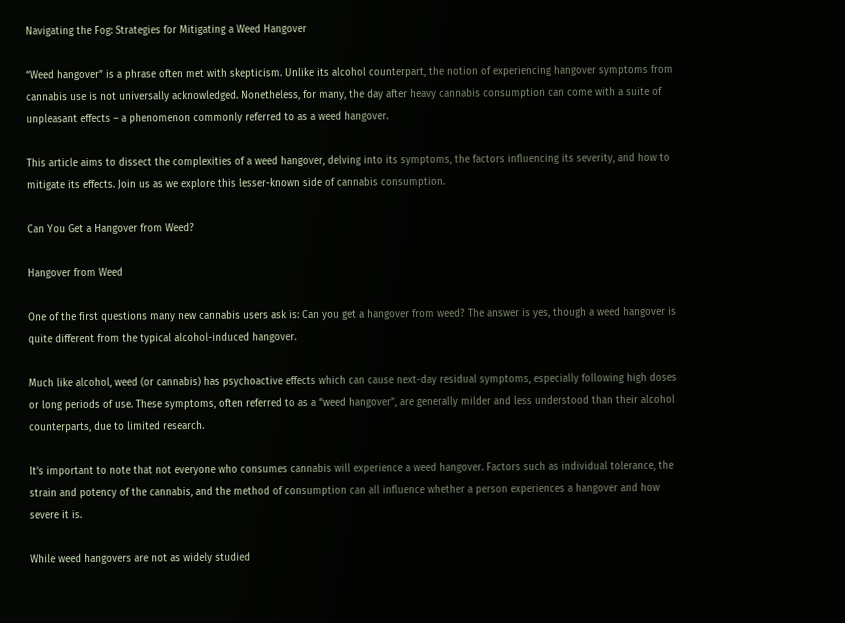Navigating the Fog: Strategies for Mitigating a Weed Hangover

“Weed hangover” is a phrase often met with skepticism. Unlike its alcohol counterpart, the notion of experiencing hangover symptoms from cannabis use is not universally acknowledged. Nonetheless, for many, the day after heavy cannabis consumption can come with a suite of unpleasant effects – a phenomenon commonly referred to as a weed hangover.

This article aims to dissect the complexities of a weed hangover, delving into its symptoms, the factors influencing its severity, and how to mitigate its effects. Join us as we explore this lesser-known side of cannabis consumption.

Can You Get a Hangover from Weed?

Hangover from Weed

One of the first questions many new cannabis users ask is: Can you get a hangover from weed? The answer is yes, though a weed hangover is quite different from the typical alcohol-induced hangover.

Much like alcohol, weed (or cannabis) has psychoactive effects which can cause next-day residual symptoms, especially following high doses or long periods of use. These symptoms, often referred to as a “weed hangover”, are generally milder and less understood than their alcohol counterparts, due to limited research.

It’s important to note that not everyone who consumes cannabis will experience a weed hangover. Factors such as individual tolerance, the strain and potency of the cannabis, and the method of consumption can all influence whether a person experiences a hangover and how severe it is.

While weed hangovers are not as widely studied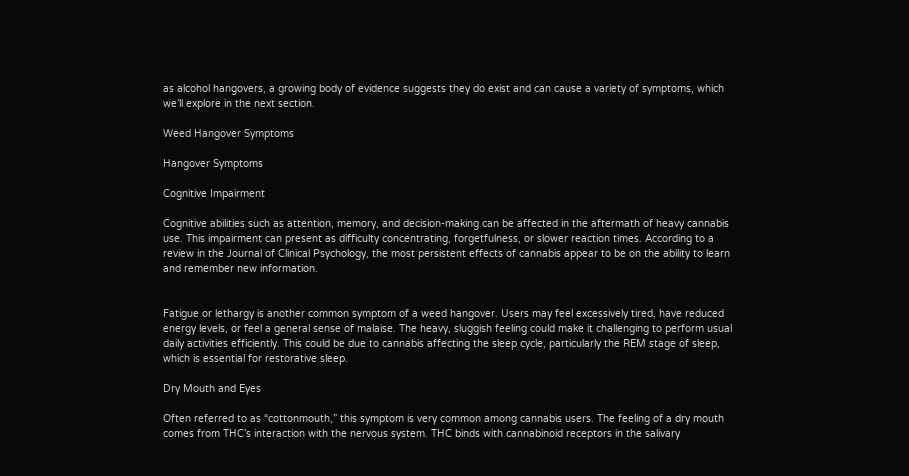as alcohol hangovers, a growing body of evidence suggests they do exist and can cause a variety of symptoms, which we’ll explore in the next section.

Weed Hangover Symptoms

Hangover Symptoms

Cognitive Impairment

Cognitive abilities such as attention, memory, and decision-making can be affected in the aftermath of heavy cannabis use. This impairment can present as difficulty concentrating, forgetfulness, or slower reaction times. According to a review in the Journal of Clinical Psychology, the most persistent effects of cannabis appear to be on the ability to learn and remember new information.


Fatigue or lethargy is another common symptom of a weed hangover. Users may feel excessively tired, have reduced energy levels, or feel a general sense of malaise. The heavy, sluggish feeling could make it challenging to perform usual daily activities efficiently. This could be due to cannabis affecting the sleep cycle, particularly the REM stage of sleep, which is essential for restorative sleep.

Dry Mouth and Eyes

Often referred to as “cottonmouth,” this symptom is very common among cannabis users. The feeling of a dry mouth comes from THC’s interaction with the nervous system. THC binds with cannabinoid receptors in the salivary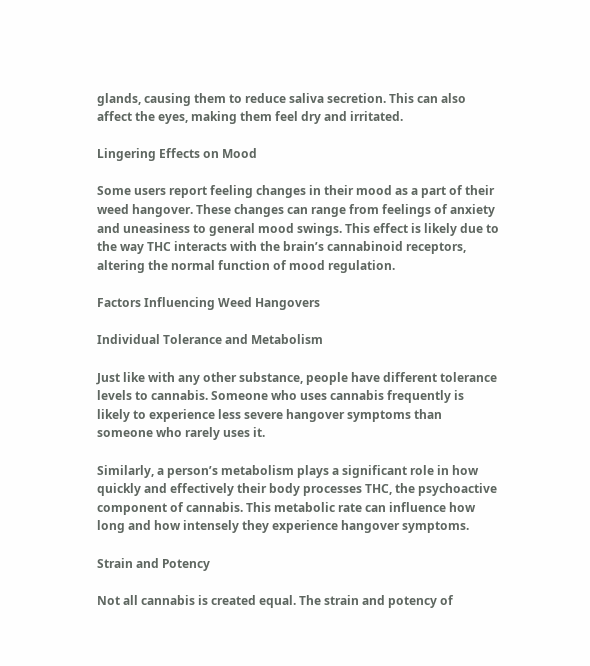glands, causing them to reduce saliva secretion. This can also affect the eyes, making them feel dry and irritated.

Lingering Effects on Mood

Some users report feeling changes in their mood as a part of their weed hangover. These changes can range from feelings of anxiety and uneasiness to general mood swings. This effect is likely due to the way THC interacts with the brain’s cannabinoid receptors, altering the normal function of mood regulation.

Factors Influencing Weed Hangovers

Individual Tolerance and Metabolism

Just like with any other substance, people have different tolerance levels to cannabis. Someone who uses cannabis frequently is likely to experience less severe hangover symptoms than someone who rarely uses it.

Similarly, a person’s metabolism plays a significant role in how quickly and effectively their body processes THC, the psychoactive component of cannabis. This metabolic rate can influence how long and how intensely they experience hangover symptoms.

Strain and Potency

Not all cannabis is created equal. The strain and potency of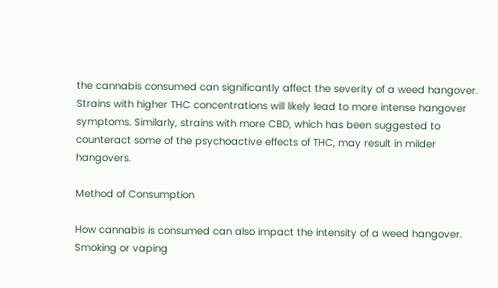the cannabis consumed can significantly affect the severity of a weed hangover. Strains with higher THC concentrations will likely lead to more intense hangover symptoms. Similarly, strains with more CBD, which has been suggested to counteract some of the psychoactive effects of THC, may result in milder hangovers.

Method of Consumption

How cannabis is consumed can also impact the intensity of a weed hangover. Smoking or vaping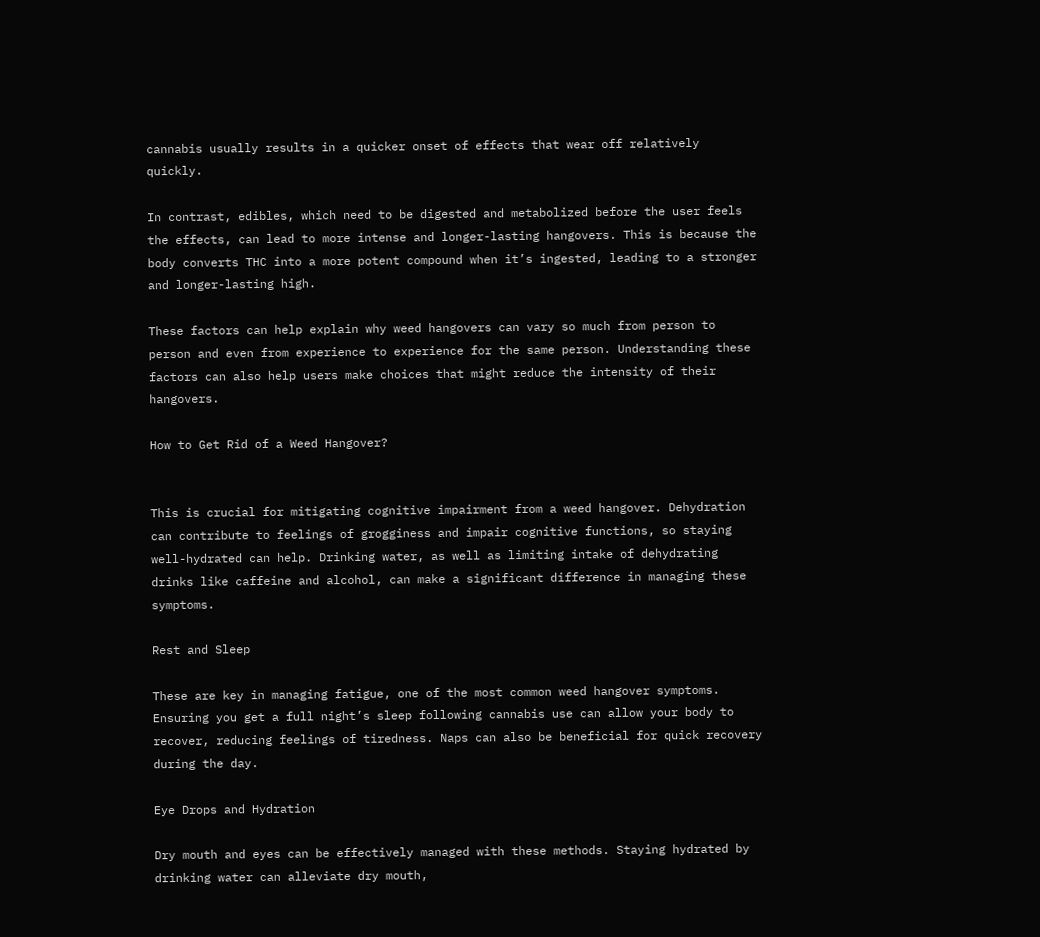cannabis usually results in a quicker onset of effects that wear off relatively quickly.

In contrast, edibles, which need to be digested and metabolized before the user feels the effects, can lead to more intense and longer-lasting hangovers. This is because the body converts THC into a more potent compound when it’s ingested, leading to a stronger and longer-lasting high.

These factors can help explain why weed hangovers can vary so much from person to person and even from experience to experience for the same person. Understanding these factors can also help users make choices that might reduce the intensity of their hangovers.

How to Get Rid of a Weed Hangover?


This is crucial for mitigating cognitive impairment from a weed hangover. Dehydration can contribute to feelings of grogginess and impair cognitive functions, so staying well-hydrated can help. Drinking water, as well as limiting intake of dehydrating drinks like caffeine and alcohol, can make a significant difference in managing these symptoms.

Rest and Sleep

These are key in managing fatigue, one of the most common weed hangover symptoms. Ensuring you get a full night’s sleep following cannabis use can allow your body to recover, reducing feelings of tiredness. Naps can also be beneficial for quick recovery during the day.

Eye Drops and Hydration

Dry mouth and eyes can be effectively managed with these methods. Staying hydrated by drinking water can alleviate dry mouth,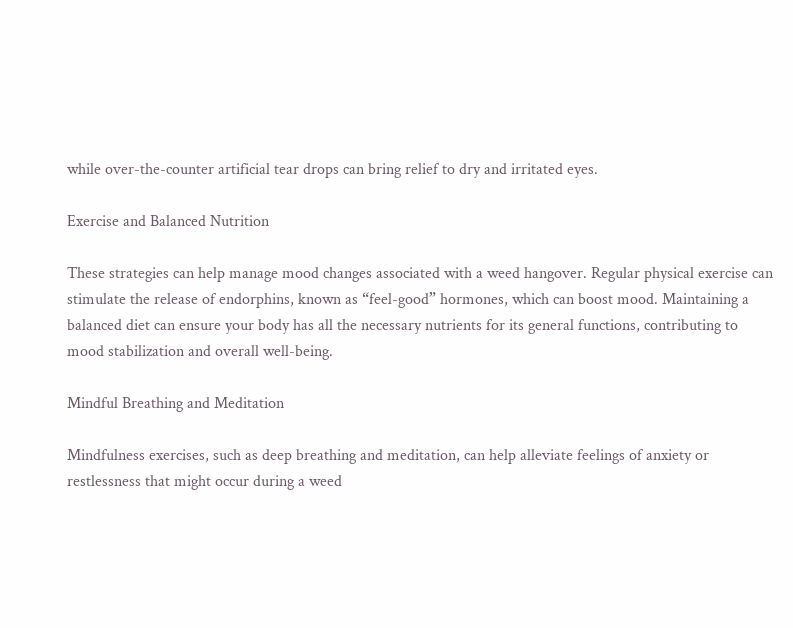while over-the-counter artificial tear drops can bring relief to dry and irritated eyes.

Exercise and Balanced Nutrition

These strategies can help manage mood changes associated with a weed hangover. Regular physical exercise can stimulate the release of endorphins, known as “feel-good” hormones, which can boost mood. Maintaining a balanced diet can ensure your body has all the necessary nutrients for its general functions, contributing to mood stabilization and overall well-being.

Mindful Breathing and Meditation

Mindfulness exercises, such as deep breathing and meditation, can help alleviate feelings of anxiety or restlessness that might occur during a weed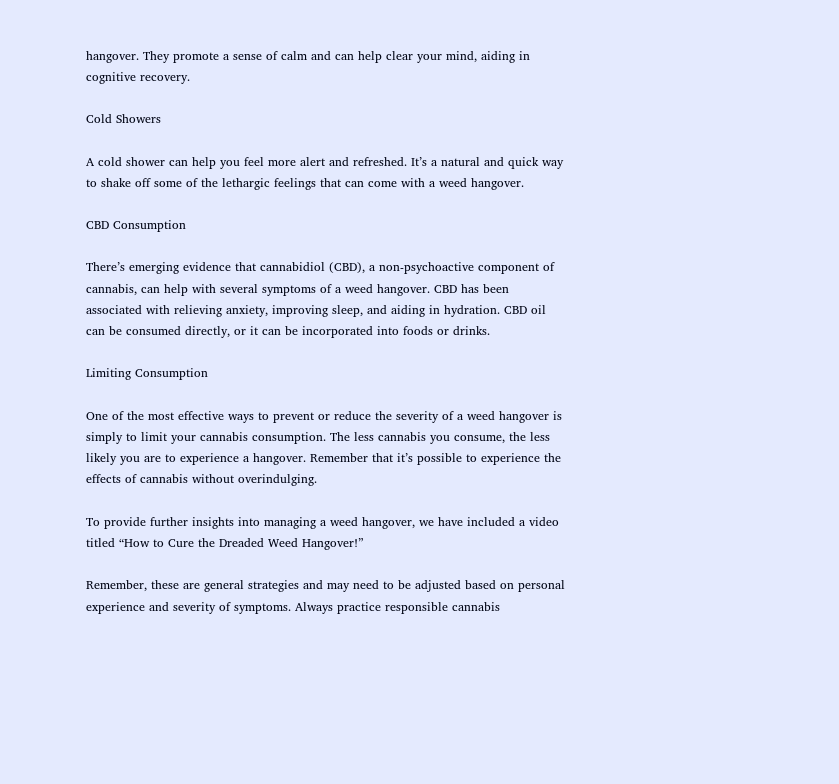hangover. They promote a sense of calm and can help clear your mind, aiding in cognitive recovery.

Cold Showers

A cold shower can help you feel more alert and refreshed. It’s a natural and quick way to shake off some of the lethargic feelings that can come with a weed hangover.

CBD Consumption

There’s emerging evidence that cannabidiol (CBD), a non-psychoactive component of cannabis, can help with several symptoms of a weed hangover. CBD has been associated with relieving anxiety, improving sleep, and aiding in hydration. CBD oil can be consumed directly, or it can be incorporated into foods or drinks.

Limiting Consumption

One of the most effective ways to prevent or reduce the severity of a weed hangover is simply to limit your cannabis consumption. The less cannabis you consume, the less likely you are to experience a hangover. Remember that it’s possible to experience the effects of cannabis without overindulging.

To provide further insights into managing a weed hangover, we have included a video titled “How to Cure the Dreaded Weed Hangover!”

Remember, these are general strategies and may need to be adjusted based on personal experience and severity of symptoms. Always practice responsible cannabis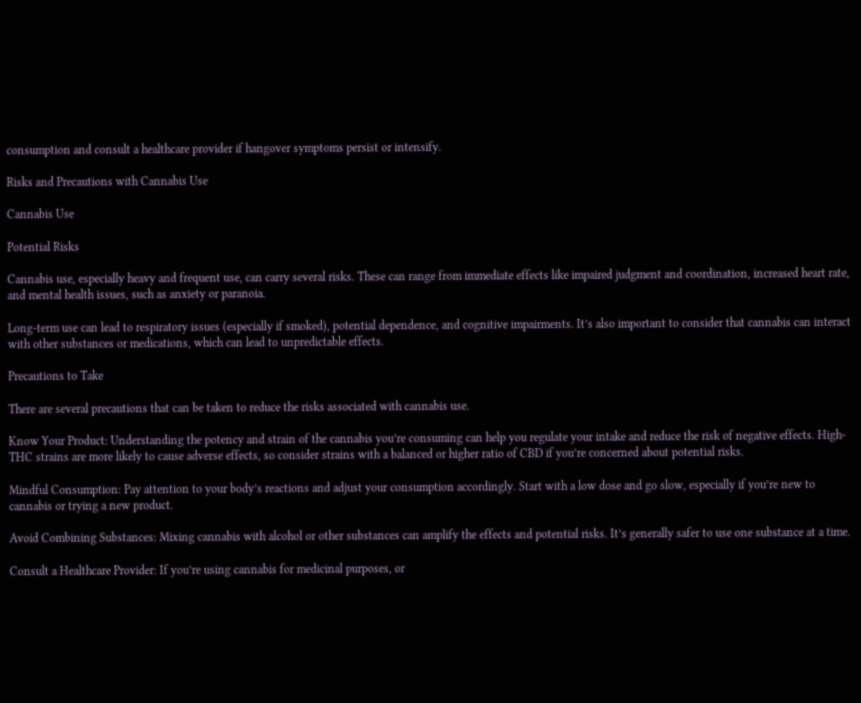consumption and consult a healthcare provider if hangover symptoms persist or intensify.

Risks and Precautions with Cannabis Use

Cannabis Use

Potential Risks

Cannabis use, especially heavy and frequent use, can carry several risks. These can range from immediate effects like impaired judgment and coordination, increased heart rate, and mental health issues, such as anxiety or paranoia.

Long-term use can lead to respiratory issues (especially if smoked), potential dependence, and cognitive impairments. It’s also important to consider that cannabis can interact with other substances or medications, which can lead to unpredictable effects.

Precautions to Take

There are several precautions that can be taken to reduce the risks associated with cannabis use.

Know Your Product: Understanding the potency and strain of the cannabis you’re consuming can help you regulate your intake and reduce the risk of negative effects. High-THC strains are more likely to cause adverse effects, so consider strains with a balanced or higher ratio of CBD if you’re concerned about potential risks.

Mindful Consumption: Pay attention to your body’s reactions and adjust your consumption accordingly. Start with a low dose and go slow, especially if you’re new to cannabis or trying a new product.

Avoid Combining Substances: Mixing cannabis with alcohol or other substances can amplify the effects and potential risks. It’s generally safer to use one substance at a time.

Consult a Healthcare Provider: If you’re using cannabis for medicinal purposes, or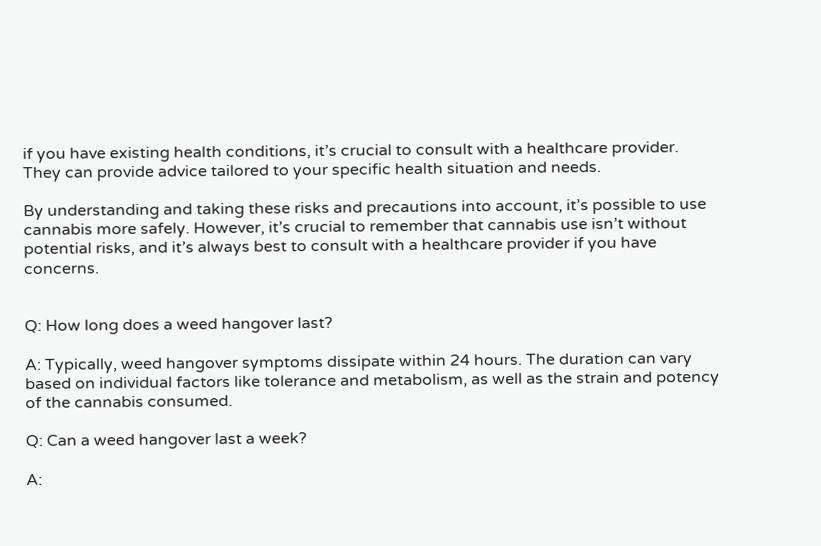if you have existing health conditions, it’s crucial to consult with a healthcare provider. They can provide advice tailored to your specific health situation and needs.

By understanding and taking these risks and precautions into account, it’s possible to use cannabis more safely. However, it’s crucial to remember that cannabis use isn’t without potential risks, and it’s always best to consult with a healthcare provider if you have concerns.


Q: How long does a weed hangover last?

A: Typically, weed hangover symptoms dissipate within 24 hours. The duration can vary based on individual factors like tolerance and metabolism, as well as the strain and potency of the cannabis consumed.

Q: Can a weed hangover last a week?

A: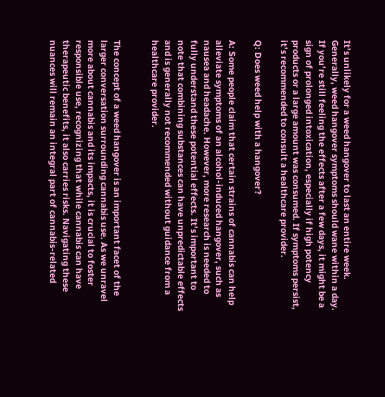It’s unlikely for a weed hangover to last an entire week. Generally, weed hangover symptoms should wane within a day. If you’re still feeling the effects after a few days, it might be a sign of prolonged intoxication, especially if high potency products or a large amount was consumed. If symptoms persist, it’s recommended to consult a healthcare provider.

Q: Does weed help with a hangover?

A: Some people claim that certain strains of cannabis can help alleviate symptoms of an alcohol-induced hangover, such as nausea and headache. However, more research is needed to fully understand these potential effects. It’s important to note that combining substances can have unpredictable effects and is generally not recommended without guidance from a healthcare provider.


The concept of a weed hangover is an important facet of the larger conversation surrounding cannabis use. As we unravel more about cannabis and its impacts, it is crucial to foster responsible use, recognizing that while cannabis can have therapeutic benefits, it also carries risks. Navigating these nuances will remain an integral part of cannabis-related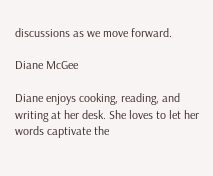discussions as we move forward.

Diane McGee

Diane enjoys cooking, reading, and writing at her desk. She loves to let her words captivate the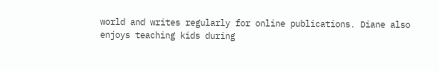world and writes regularly for online publications. Diane also enjoys teaching kids during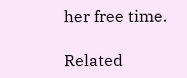her free time.

Related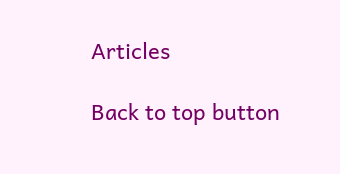Articles

Back to top button